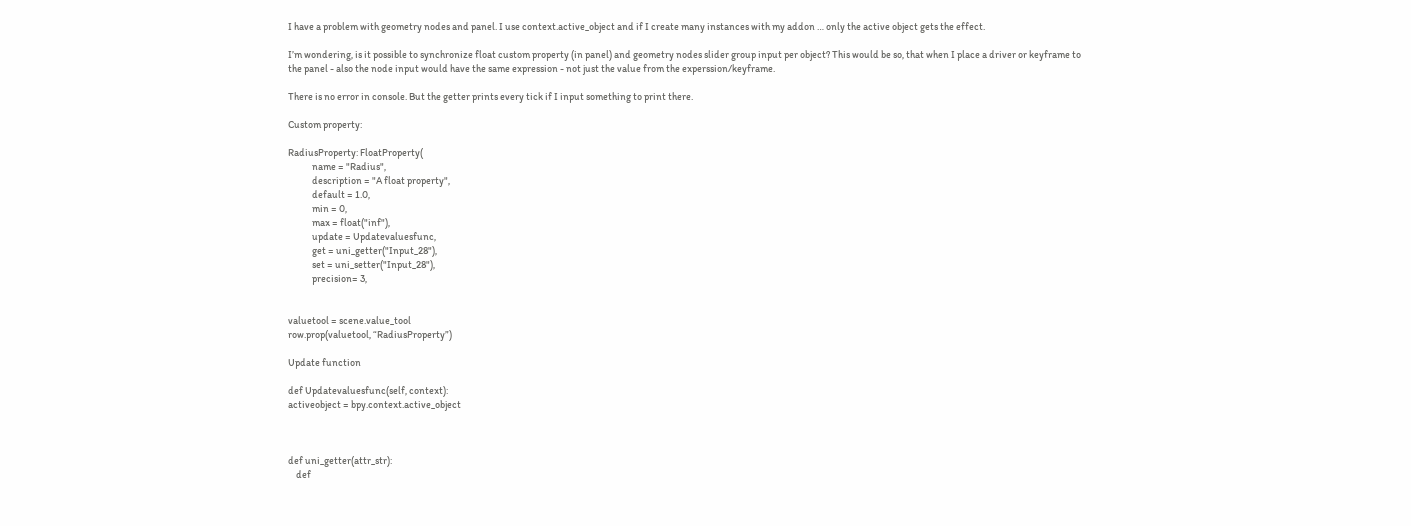I have a problem with geometry nodes and panel. I use context.active_object and if I create many instances with my addon … only the active object gets the effect.

I’m wondering, is it possible to synchronize float custom property (in panel) and geometry nodes slider group input per object? This would be so, that when I place a driver or keyframe to the panel - also the node input would have the same expression - not just the value from the experssion/keyframe.

There is no error in console. But the getter prints every tick if I input something to print there.

Custom property:

RadiusProperty: FloatProperty(
            name = "Radius",
            description = "A float property",
            default = 1.0,
            min = 0,
            max = float("inf"),
            update = Updatevaluesfunc,
            get = uni_getter("Input_28"),
            set = uni_setter("Input_28"),
            precision= 3,


valuetool = scene.value_tool
row.prop(valuetool, “RadiusProperty”)

Update function

def Updatevaluesfunc(self, context):
activeobject = bpy.context.active_object



def uni_getter(attr_str):
    def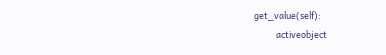get_value(self):
           activeobject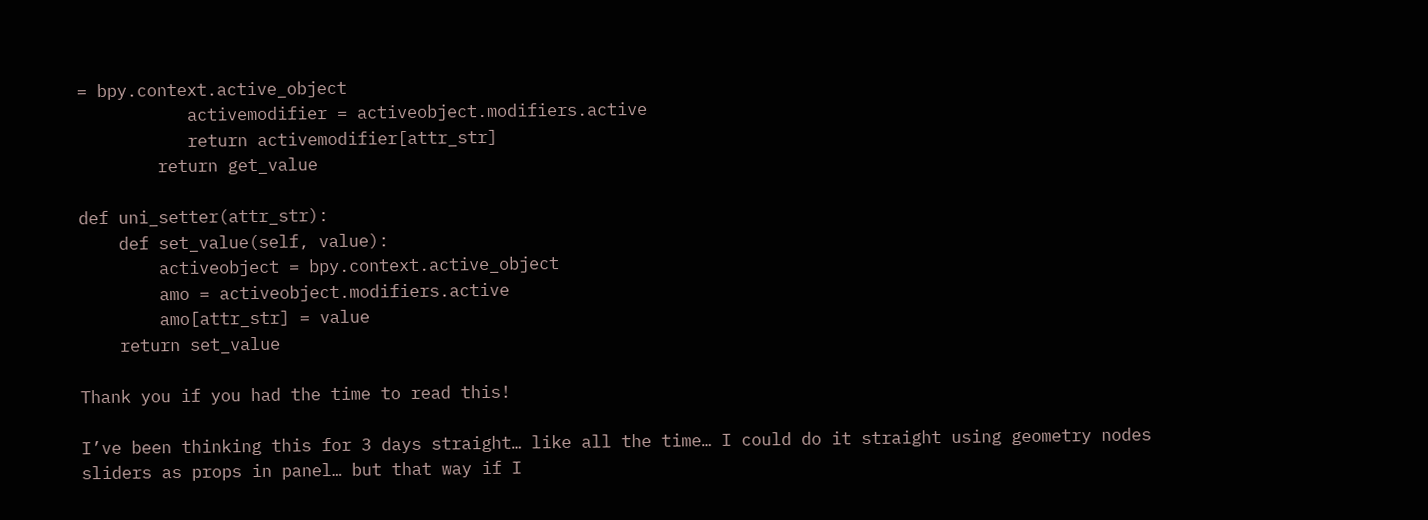= bpy.context.active_object
           activemodifier = activeobject.modifiers.active
           return activemodifier[attr_str]
        return get_value

def uni_setter(attr_str):
    def set_value(self, value):
        activeobject = bpy.context.active_object
        amo = activeobject.modifiers.active
        amo[attr_str] = value
    return set_value

Thank you if you had the time to read this!

I’ve been thinking this for 3 days straight… like all the time… I could do it straight using geometry nodes sliders as props in panel… but that way if I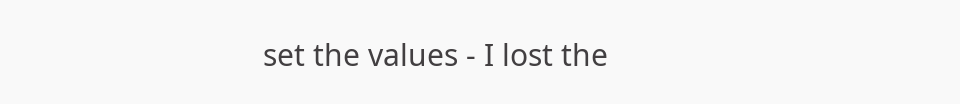set the values - I lost the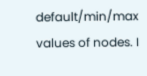default/min/max values of nodes. I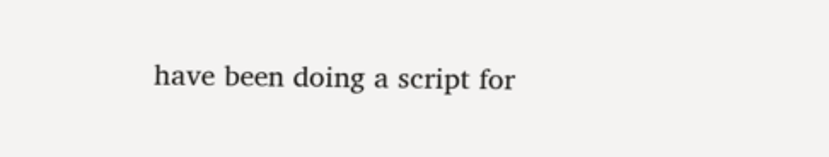have been doing a script for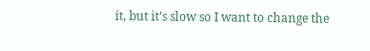it, but it’s slow so I want to change the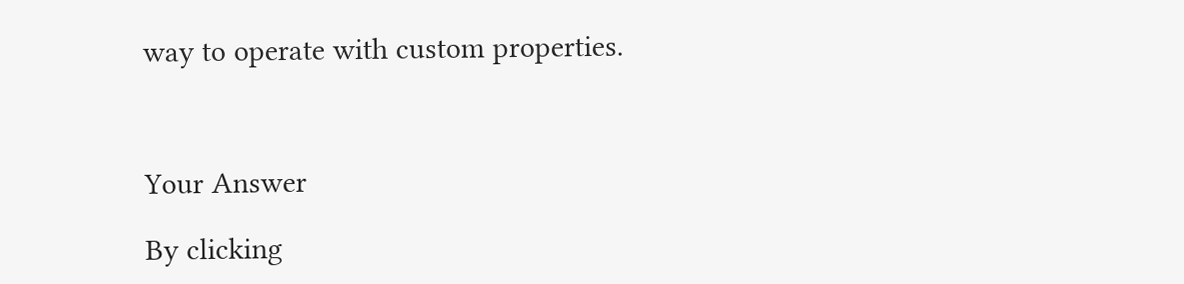way to operate with custom properties.



Your Answer

By clicking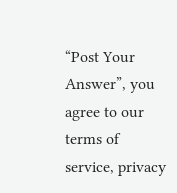“Post Your Answer”, you agree to our terms of service, privacy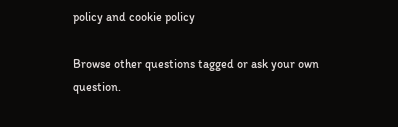policy and cookie policy

Browse other questions tagged or ask your own question.